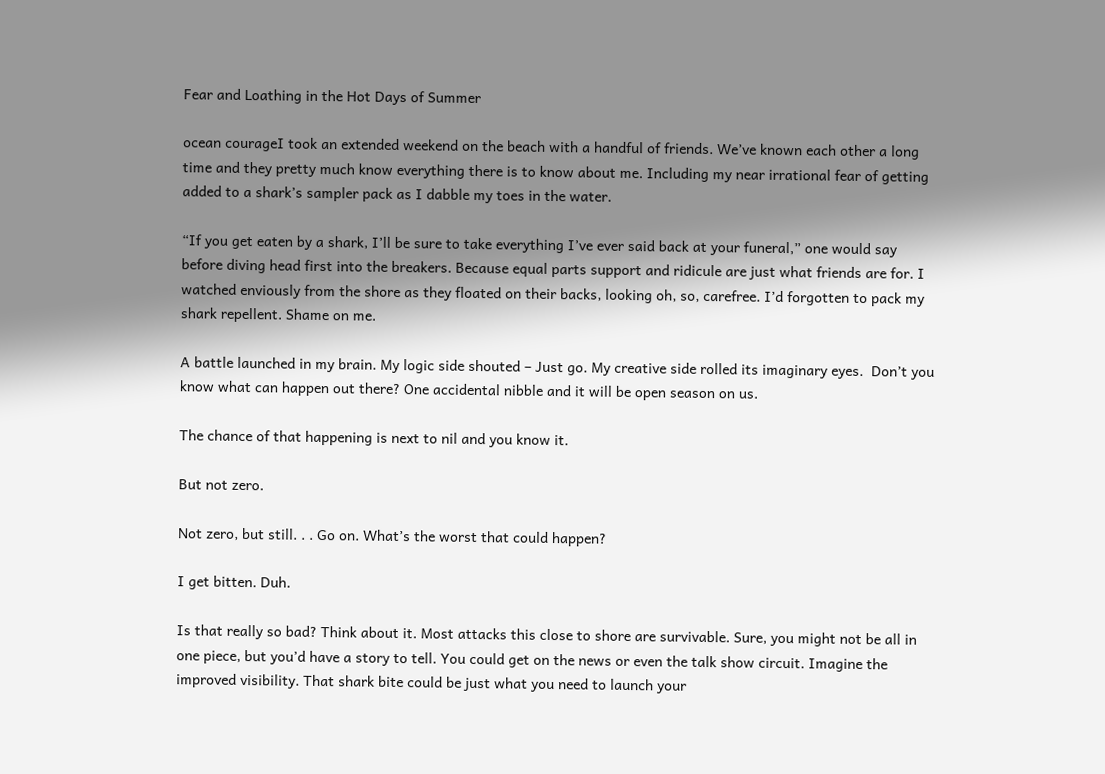Fear and Loathing in the Hot Days of Summer

ocean courageI took an extended weekend on the beach with a handful of friends. We’ve known each other a long time and they pretty much know everything there is to know about me. Including my near irrational fear of getting added to a shark’s sampler pack as I dabble my toes in the water.

“If you get eaten by a shark, I’ll be sure to take everything I’ve ever said back at your funeral,” one would say before diving head first into the breakers. Because equal parts support and ridicule are just what friends are for. I watched enviously from the shore as they floated on their backs, looking oh, so, carefree. I’d forgotten to pack my shark repellent. Shame on me.

A battle launched in my brain. My logic side shouted – Just go. My creative side rolled its imaginary eyes.  Don’t you know what can happen out there? One accidental nibble and it will be open season on us.

The chance of that happening is next to nil and you know it.

But not zero.

Not zero, but still. . . Go on. What’s the worst that could happen?

I get bitten. Duh.

Is that really so bad? Think about it. Most attacks this close to shore are survivable. Sure, you might not be all in one piece, but you’d have a story to tell. You could get on the news or even the talk show circuit. Imagine the improved visibility. That shark bite could be just what you need to launch your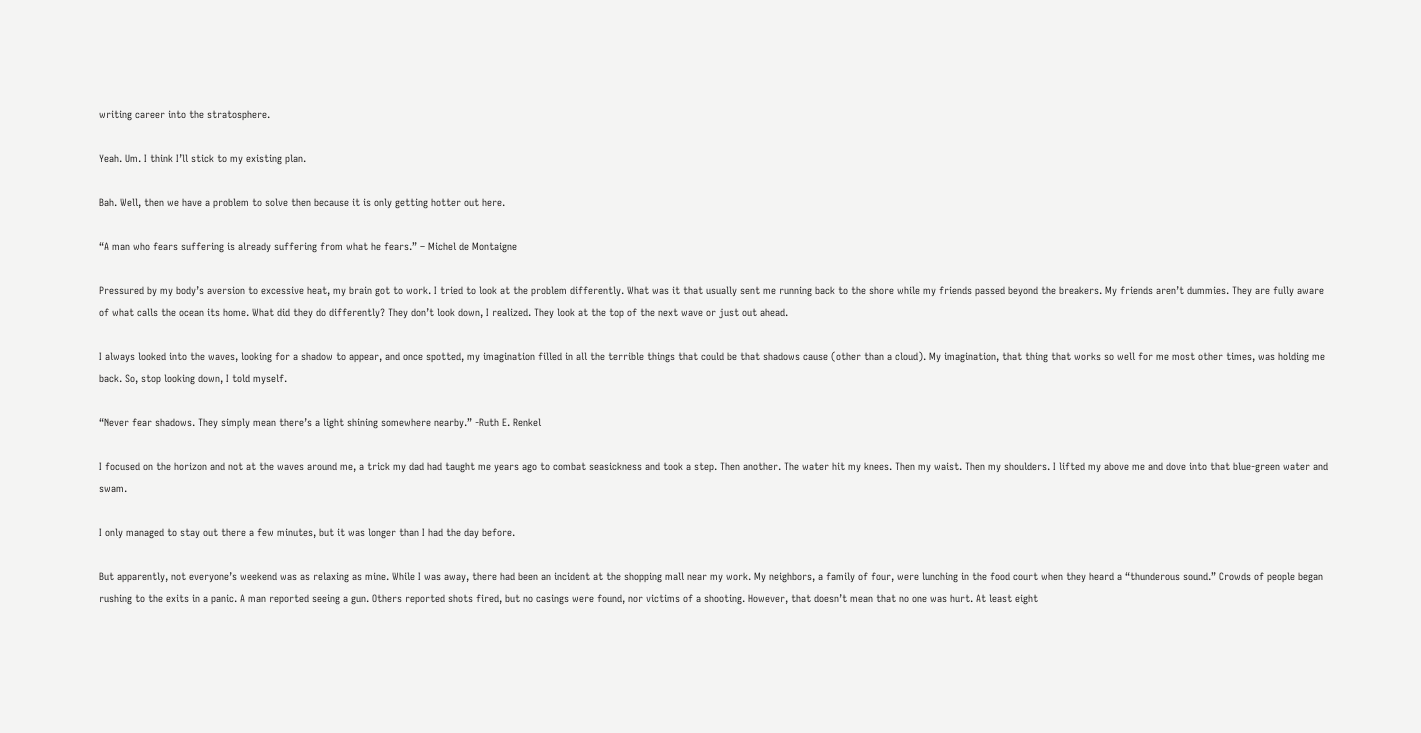writing career into the stratosphere.

Yeah. Um. I think I’ll stick to my existing plan.

Bah. Well, then we have a problem to solve then because it is only getting hotter out here.

“A man who fears suffering is already suffering from what he fears.” – Michel de Montaigne

Pressured by my body’s aversion to excessive heat, my brain got to work. I tried to look at the problem differently. What was it that usually sent me running back to the shore while my friends passed beyond the breakers. My friends aren’t dummies. They are fully aware of what calls the ocean its home. What did they do differently? They don’t look down, I realized. They look at the top of the next wave or just out ahead.

I always looked into the waves, looking for a shadow to appear, and once spotted, my imagination filled in all the terrible things that could be that shadows cause (other than a cloud). My imagination, that thing that works so well for me most other times, was holding me back. So, stop looking down, I told myself.

“Never fear shadows. They simply mean there’s a light shining somewhere nearby.” -Ruth E. Renkel

I focused on the horizon and not at the waves around me, a trick my dad had taught me years ago to combat seasickness and took a step. Then another. The water hit my knees. Then my waist. Then my shoulders. I lifted my above me and dove into that blue-green water and swam.

I only managed to stay out there a few minutes, but it was longer than I had the day before.

But apparently, not everyone’s weekend was as relaxing as mine. While I was away, there had been an incident at the shopping mall near my work. My neighbors, a family of four, were lunching in the food court when they heard a “thunderous sound.” Crowds of people began rushing to the exits in a panic. A man reported seeing a gun. Others reported shots fired, but no casings were found, nor victims of a shooting. However, that doesn’t mean that no one was hurt. At least eight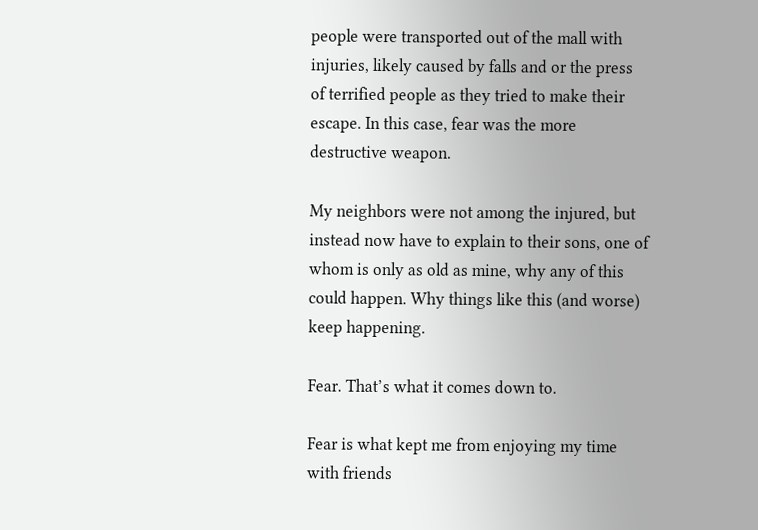people were transported out of the mall with injuries, likely caused by falls and or the press of terrified people as they tried to make their escape. In this case, fear was the more destructive weapon.

My neighbors were not among the injured, but instead now have to explain to their sons, one of whom is only as old as mine, why any of this could happen. Why things like this (and worse) keep happening.

Fear. That’s what it comes down to.

Fear is what kept me from enjoying my time with friends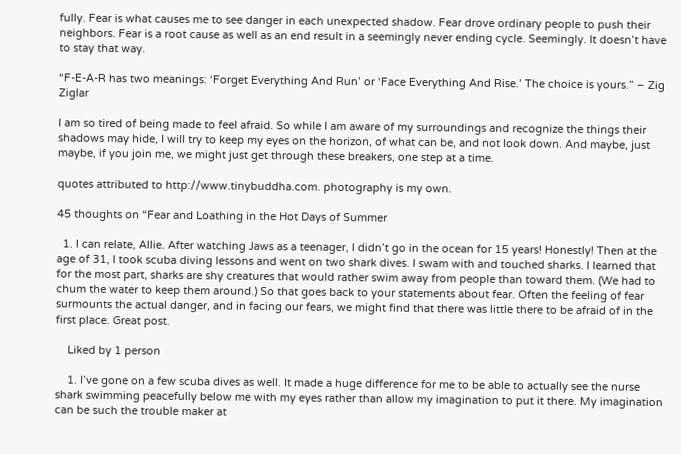fully. Fear is what causes me to see danger in each unexpected shadow. Fear drove ordinary people to push their neighbors. Fear is a root cause as well as an end result in a seemingly never ending cycle. Seemingly. It doesn’t have to stay that way.

“F-E-A-R has two meanings: ‘Forget Everything And Run’ or ‘Face Everything And Rise.’ The choice is yours.” – Zig Ziglar

I am so tired of being made to feel afraid. So while I am aware of my surroundings and recognize the things their shadows may hide, I will try to keep my eyes on the horizon, of what can be, and not look down. And maybe, just maybe, if you join me, we might just get through these breakers, one step at a time.

quotes attributed to http://www.tinybuddha.com. photography is my own.

45 thoughts on “Fear and Loathing in the Hot Days of Summer

  1. I can relate, Allie. After watching Jaws as a teenager, I didn’t go in the ocean for 15 years! Honestly! Then at the age of 31, I took scuba diving lessons and went on two shark dives. I swam with and touched sharks. I learned that for the most part, sharks are shy creatures that would rather swim away from people than toward them. (We had to chum the water to keep them around.) So that goes back to your statements about fear. Often the feeling of fear surmounts the actual danger, and in facing our fears, we might find that there was little there to be afraid of in the first place. Great post.

    Liked by 1 person

    1. I’ve gone on a few scuba dives as well. It made a huge difference for me to be able to actually see the nurse shark swimming peacefully below me with my eyes rather than allow my imagination to put it there. My imagination can be such the trouble maker at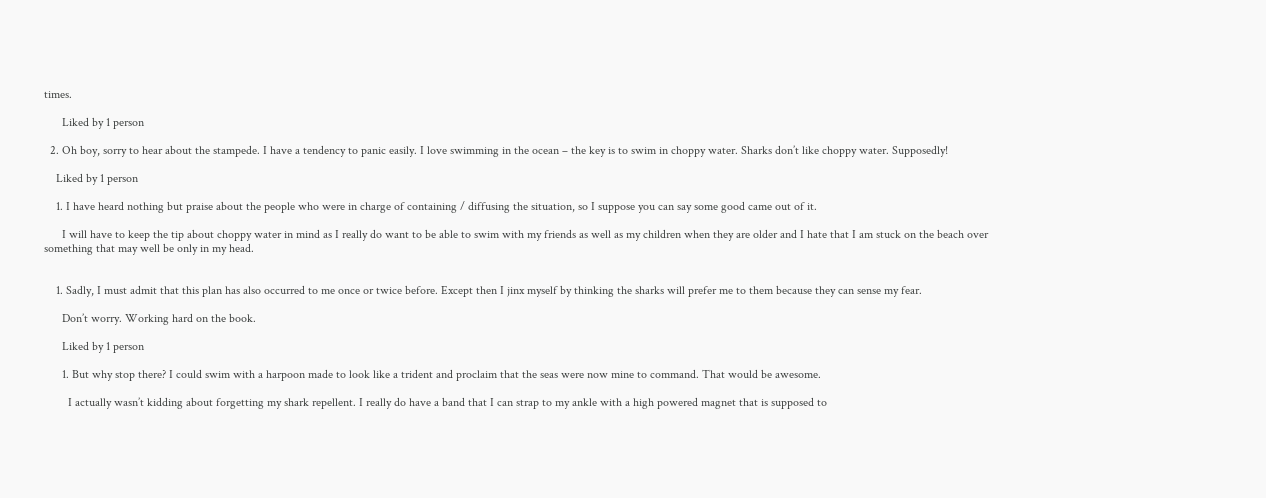times.

      Liked by 1 person

  2. Oh boy, sorry to hear about the stampede. I have a tendency to panic easily. I love swimming in the ocean – the key is to swim in choppy water. Sharks don’t like choppy water. Supposedly!

    Liked by 1 person

    1. I have heard nothing but praise about the people who were in charge of containing / diffusing the situation, so I suppose you can say some good came out of it.

      I will have to keep the tip about choppy water in mind as I really do want to be able to swim with my friends as well as my children when they are older and I hate that I am stuck on the beach over something that may well be only in my head.


    1. Sadly, I must admit that this plan has also occurred to me once or twice before. Except then I jinx myself by thinking the sharks will prefer me to them because they can sense my fear.

      Don’t worry. Working hard on the book.

      Liked by 1 person

      1. But why stop there? I could swim with a harpoon made to look like a trident and proclaim that the seas were now mine to command. That would be awesome.

        I actually wasn’t kidding about forgetting my shark repellent. I really do have a band that I can strap to my ankle with a high powered magnet that is supposed to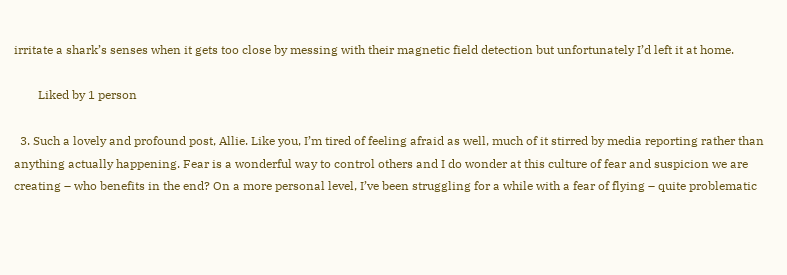irritate a shark’s senses when it gets too close by messing with their magnetic field detection but unfortunately I’d left it at home.

        Liked by 1 person

  3. Such a lovely and profound post, Allie. Like you, I’m tired of feeling afraid as well, much of it stirred by media reporting rather than anything actually happening. Fear is a wonderful way to control others and I do wonder at this culture of fear and suspicion we are creating – who benefits in the end? On a more personal level, I’ve been struggling for a while with a fear of flying – quite problematic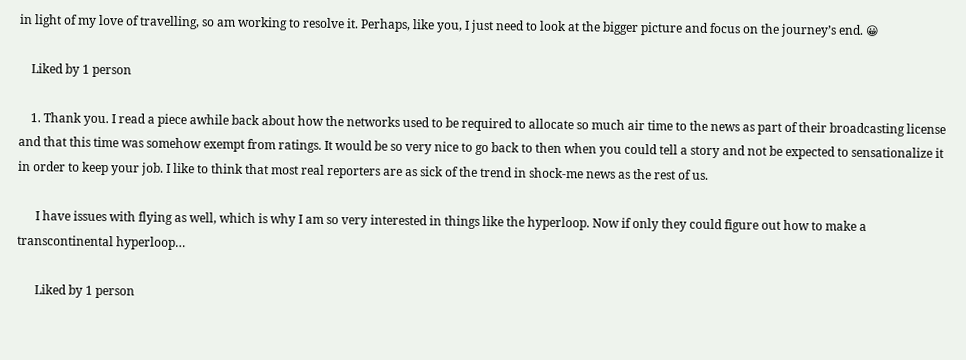in light of my love of travelling, so am working to resolve it. Perhaps, like you, I just need to look at the bigger picture and focus on the journey’s end. 😀

    Liked by 1 person

    1. Thank you. I read a piece awhile back about how the networks used to be required to allocate so much air time to the news as part of their broadcasting license and that this time was somehow exempt from ratings. It would be so very nice to go back to then when you could tell a story and not be expected to sensationalize it in order to keep your job. I like to think that most real reporters are as sick of the trend in shock-me news as the rest of us.

      I have issues with flying as well, which is why I am so very interested in things like the hyperloop. Now if only they could figure out how to make a transcontinental hyperloop…

      Liked by 1 person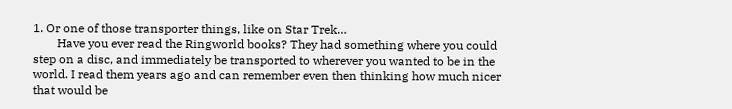1. Or one of those transporter things, like on Star Trek…
        Have you ever read the Ringworld books? They had something where you could step on a disc, and immediately be transported to wherever you wanted to be in the world. I read them years ago and can remember even then thinking how much nicer that would be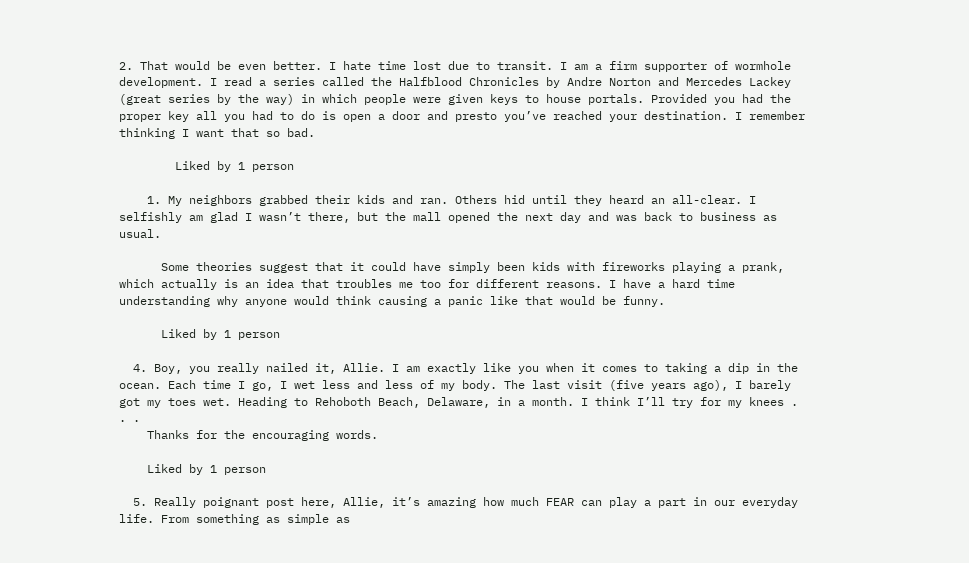2. That would be even better. I hate time lost due to transit. I am a firm supporter of wormhole development. I read a series called the Halfblood Chronicles by Andre Norton and Mercedes Lackey (great series by the way) in which people were given keys to house portals. Provided you had the proper key all you had to do is open a door and presto you’ve reached your destination. I remember thinking I want that so bad.

        Liked by 1 person

    1. My neighbors grabbed their kids and ran. Others hid until they heard an all-clear. I selfishly am glad I wasn’t there, but the mall opened the next day and was back to business as usual.

      Some theories suggest that it could have simply been kids with fireworks playing a prank, which actually is an idea that troubles me too for different reasons. I have a hard time understanding why anyone would think causing a panic like that would be funny.

      Liked by 1 person

  4. Boy, you really nailed it, Allie. I am exactly like you when it comes to taking a dip in the ocean. Each time I go, I wet less and less of my body. The last visit (five years ago), I barely got my toes wet. Heading to Rehoboth Beach, Delaware, in a month. I think I’ll try for my knees . . .
    Thanks for the encouraging words.

    Liked by 1 person

  5. Really poignant post here, Allie, it’s amazing how much FEAR can play a part in our everyday life. From something as simple as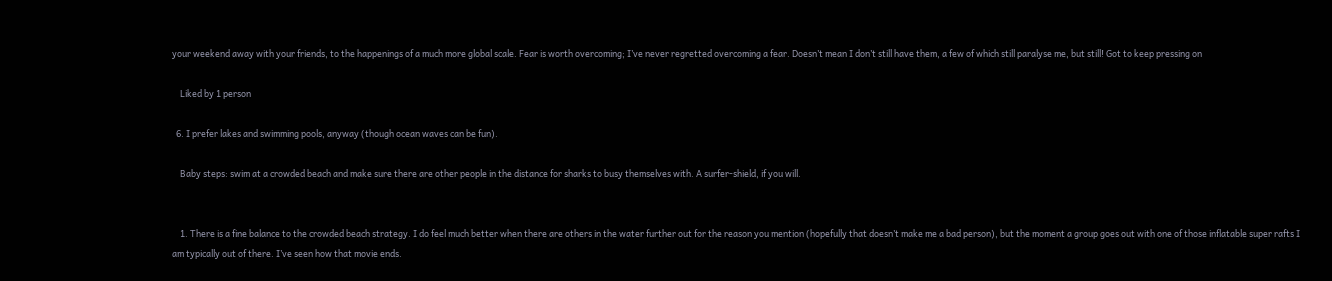your weekend away with your friends, to the happenings of a much more global scale. Fear is worth overcoming; I’ve never regretted overcoming a fear. Doesn’t mean I don’t still have them, a few of which still paralyse me, but still! Got to keep pressing on

    Liked by 1 person

  6. I prefer lakes and swimming pools, anyway (though ocean waves can be fun).

    Baby steps: swim at a crowded beach and make sure there are other people in the distance for sharks to busy themselves with. A surfer-shield, if you will.


    1. There is a fine balance to the crowded beach strategy. I do feel much better when there are others in the water further out for the reason you mention (hopefully that doesn’t make me a bad person), but the moment a group goes out with one of those inflatable super rafts I am typically out of there. I’ve seen how that movie ends.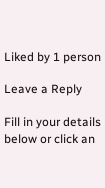Liked by 1 person

Leave a Reply

Fill in your details below or click an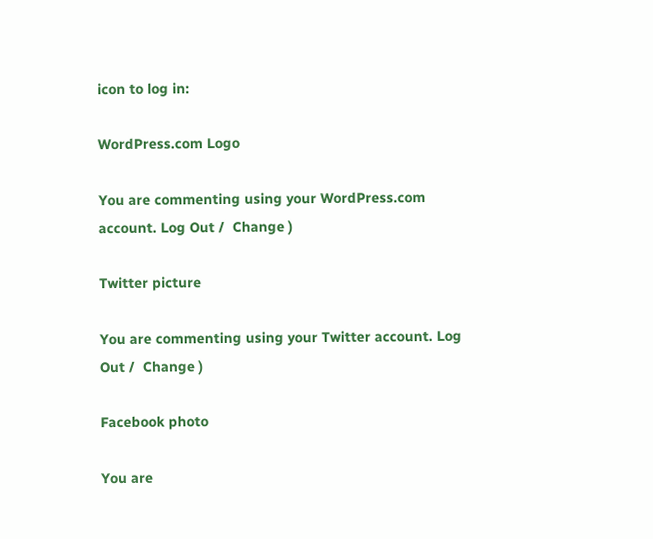icon to log in:

WordPress.com Logo

You are commenting using your WordPress.com account. Log Out /  Change )

Twitter picture

You are commenting using your Twitter account. Log Out /  Change )

Facebook photo

You are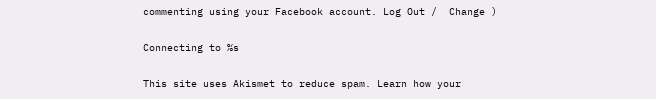commenting using your Facebook account. Log Out /  Change )

Connecting to %s

This site uses Akismet to reduce spam. Learn how your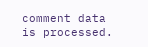comment data is processed.